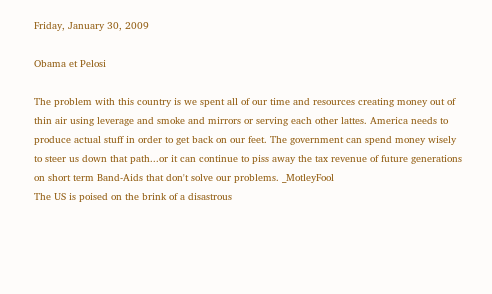Friday, January 30, 2009

Obama et Pelosi

The problem with this country is we spent all of our time and resources creating money out of thin air using leverage and smoke and mirrors or serving each other lattes. America needs to produce actual stuff in order to get back on our feet. The government can spend money wisely to steer us down that path...or it can continue to piss away the tax revenue of future generations on short term Band-Aids that don't solve our problems. _MotleyFool
The US is poised on the brink of a disastrous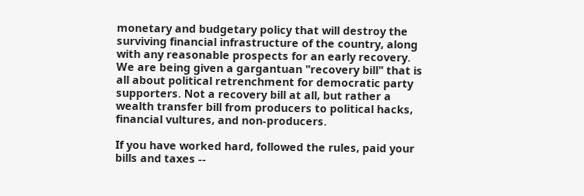monetary and budgetary policy that will destroy the surviving financial infrastructure of the country, along with any reasonable prospects for an early recovery. We are being given a gargantuan "recovery bill" that is all about political retrenchment for democratic party supporters. Not a recovery bill at all, but rather a wealth transfer bill from producers to political hacks, financial vultures, and non-producers.

If you have worked hard, followed the rules, paid your bills and taxes --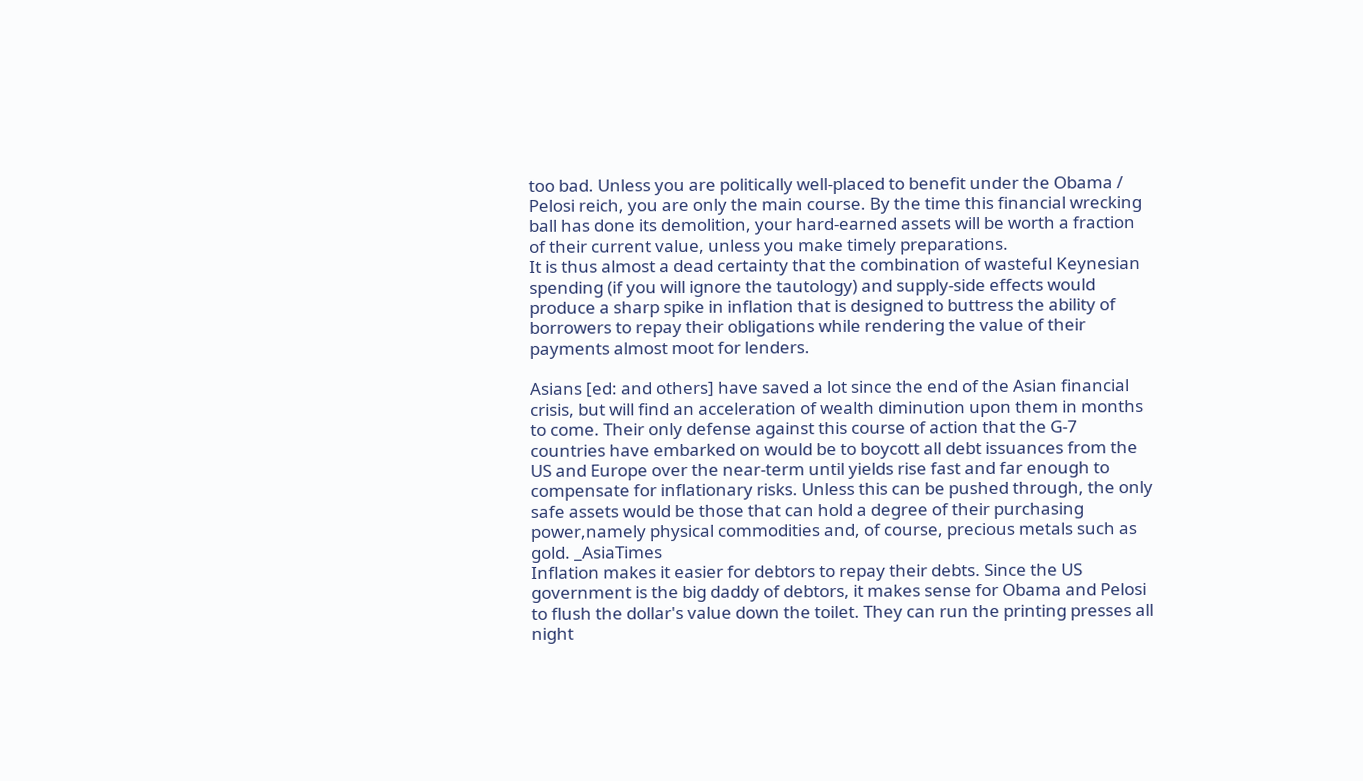too bad. Unless you are politically well-placed to benefit under the Obama / Pelosi reich, you are only the main course. By the time this financial wrecking ball has done its demolition, your hard-earned assets will be worth a fraction of their current value, unless you make timely preparations.
It is thus almost a dead certainty that the combination of wasteful Keynesian spending (if you will ignore the tautology) and supply-side effects would produce a sharp spike in inflation that is designed to buttress the ability of borrowers to repay their obligations while rendering the value of their payments almost moot for lenders.

Asians [ed: and others] have saved a lot since the end of the Asian financial crisis, but will find an acceleration of wealth diminution upon them in months to come. Their only defense against this course of action that the G-7 countries have embarked on would be to boycott all debt issuances from the US and Europe over the near-term until yields rise fast and far enough to compensate for inflationary risks. Unless this can be pushed through, the only safe assets would be those that can hold a degree of their purchasing power,namely physical commodities and, of course, precious metals such as gold. _AsiaTimes
Inflation makes it easier for debtors to repay their debts. Since the US government is the big daddy of debtors, it makes sense for Obama and Pelosi to flush the dollar's value down the toilet. They can run the printing presses all night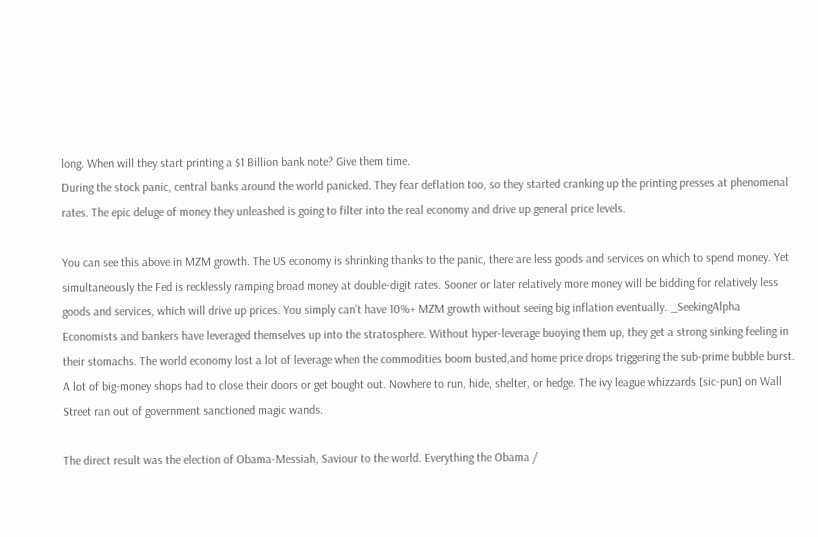long. When will they start printing a $1 Billion bank note? Give them time.
During the stock panic, central banks around the world panicked. They fear deflation too, so they started cranking up the printing presses at phenomenal rates. The epic deluge of money they unleashed is going to filter into the real economy and drive up general price levels.

You can see this above in MZM growth. The US economy is shrinking thanks to the panic, there are less goods and services on which to spend money. Yet simultaneously the Fed is recklessly ramping broad money at double-digit rates. Sooner or later relatively more money will be bidding for relatively less goods and services, which will drive up prices. You simply can’t have 10%+ MZM growth without seeing big inflation eventually. _SeekingAlpha
Economists and bankers have leveraged themselves up into the stratosphere. Without hyper-leverage buoying them up, they get a strong sinking feeling in their stomachs. The world economy lost a lot of leverage when the commodities boom busted,and home price drops triggering the sub-prime bubble burst. A lot of big-money shops had to close their doors or get bought out. Nowhere to run, hide, shelter, or hedge. The ivy league whizzards [sic-pun] on Wall Street ran out of government sanctioned magic wands.

The direct result was the election of Obama-Messiah, Saviour to the world. Everything the Obama /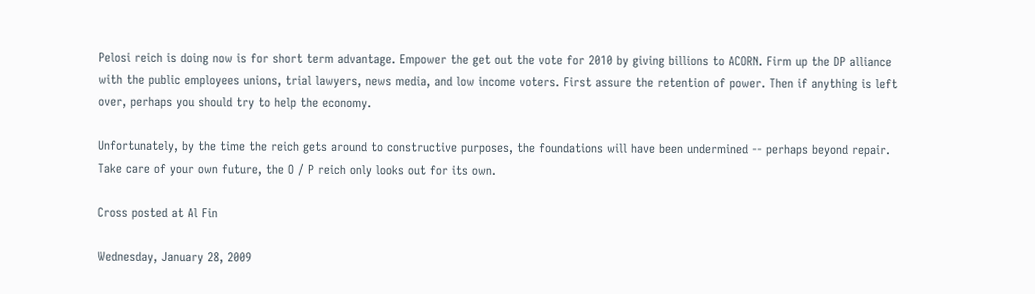Pelosi reich is doing now is for short term advantage. Empower the get out the vote for 2010 by giving billions to ACORN. Firm up the DP alliance with the public employees unions, trial lawyers, news media, and low income voters. First assure the retention of power. Then if anything is left over, perhaps you should try to help the economy.

Unfortunately, by the time the reich gets around to constructive purposes, the foundations will have been undermined -- perhaps beyond repair. Take care of your own future, the O / P reich only looks out for its own.

Cross posted at Al Fin

Wednesday, January 28, 2009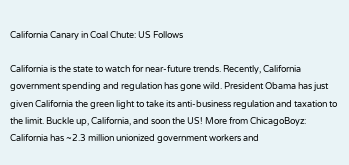California Canary in Coal Chute: US Follows

California is the state to watch for near-future trends. Recently, California government spending and regulation has gone wild. President Obama has just given California the green light to take its anti-business regulation and taxation to the limit. Buckle up, California, and soon the US! More from ChicagoBoyz:
California has ~2.3 million unionized government workers and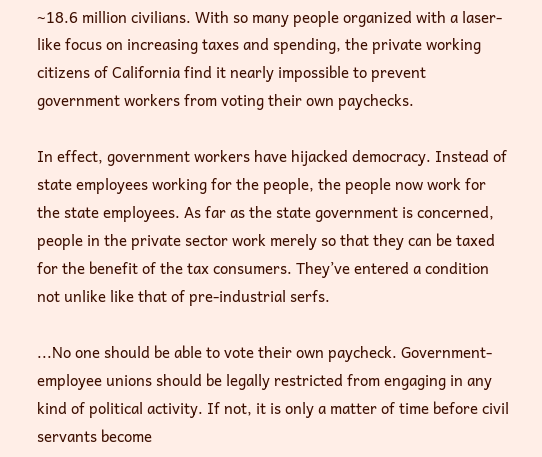~18.6 million civilians. With so many people organized with a laser-like focus on increasing taxes and spending, the private working citizens of California find it nearly impossible to prevent government workers from voting their own paychecks.

In effect, government workers have hijacked democracy. Instead of state employees working for the people, the people now work for the state employees. As far as the state government is concerned, people in the private sector work merely so that they can be taxed for the benefit of the tax consumers. They’ve entered a condition not unlike like that of pre-industrial serfs.

...No one should be able to vote their own paycheck. Government-employee unions should be legally restricted from engaging in any kind of political activity. If not, it is only a matter of time before civil servants become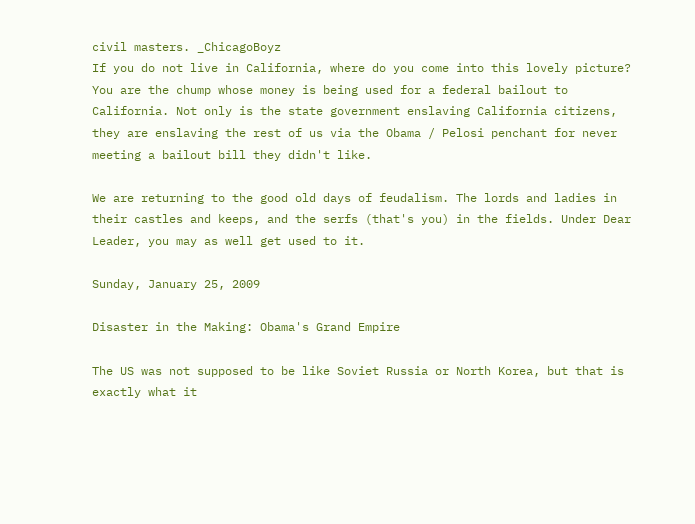civil masters. _ChicagoBoyz
If you do not live in California, where do you come into this lovely picture? You are the chump whose money is being used for a federal bailout to California. Not only is the state government enslaving California citizens, they are enslaving the rest of us via the Obama / Pelosi penchant for never meeting a bailout bill they didn't like.

We are returning to the good old days of feudalism. The lords and ladies in their castles and keeps, and the serfs (that's you) in the fields. Under Dear Leader, you may as well get used to it.

Sunday, January 25, 2009

Disaster in the Making: Obama's Grand Empire

The US was not supposed to be like Soviet Russia or North Korea, but that is exactly what it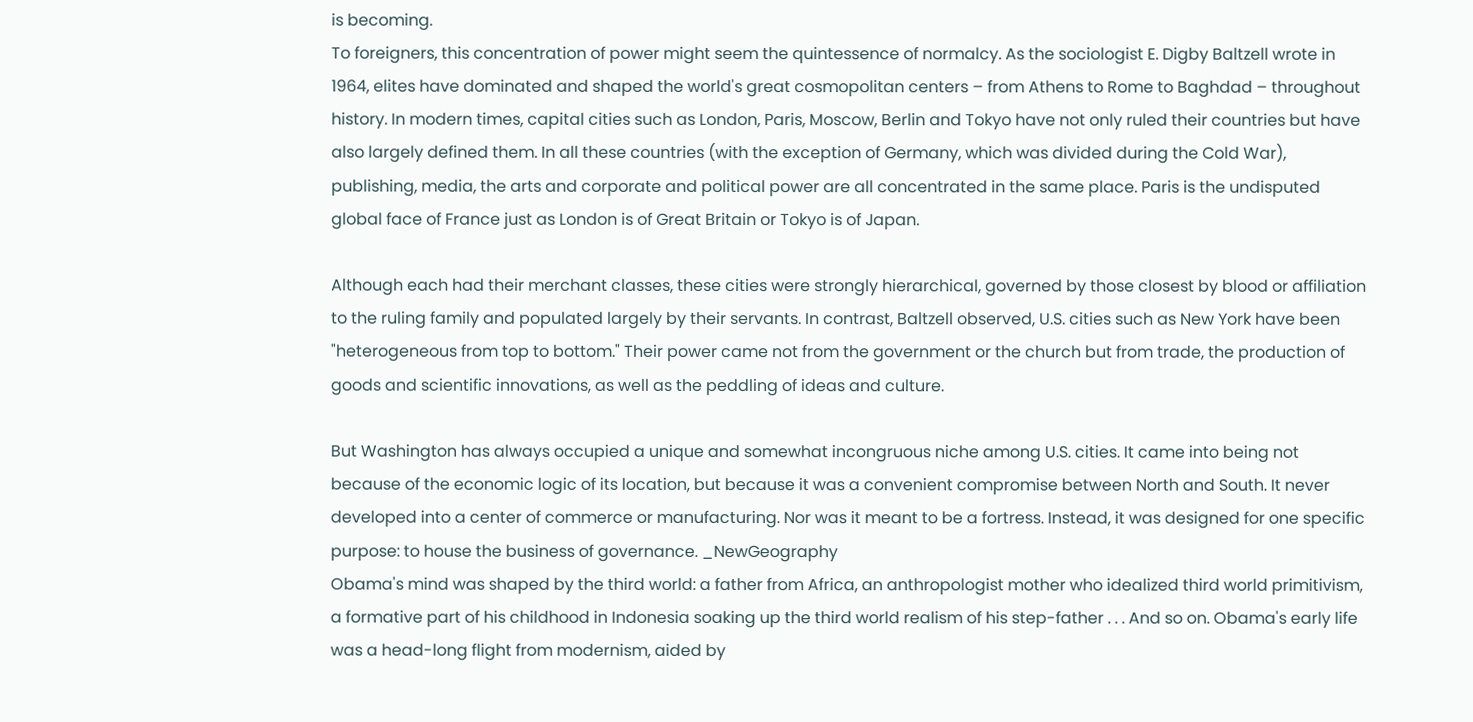is becoming.
To foreigners, this concentration of power might seem the quintessence of normalcy. As the sociologist E. Digby Baltzell wrote in 1964, elites have dominated and shaped the world's great cosmopolitan centers – from Athens to Rome to Baghdad – throughout history. In modern times, capital cities such as London, Paris, Moscow, Berlin and Tokyo have not only ruled their countries but have also largely defined them. In all these countries (with the exception of Germany, which was divided during the Cold War), publishing, media, the arts and corporate and political power are all concentrated in the same place. Paris is the undisputed global face of France just as London is of Great Britain or Tokyo is of Japan.

Although each had their merchant classes, these cities were strongly hierarchical, governed by those closest by blood or affiliation to the ruling family and populated largely by their servants. In contrast, Baltzell observed, U.S. cities such as New York have been "heterogeneous from top to bottom." Their power came not from the government or the church but from trade, the production of goods and scientific innovations, as well as the peddling of ideas and culture.

But Washington has always occupied a unique and somewhat incongruous niche among U.S. cities. It came into being not because of the economic logic of its location, but because it was a convenient compromise between North and South. It never developed into a center of commerce or manufacturing. Nor was it meant to be a fortress. Instead, it was designed for one specific purpose: to house the business of governance. _NewGeography
Obama's mind was shaped by the third world: a father from Africa, an anthropologist mother who idealized third world primitivism, a formative part of his childhood in Indonesia soaking up the third world realism of his step-father . . . And so on. Obama's early life was a head-long flight from modernism, aided by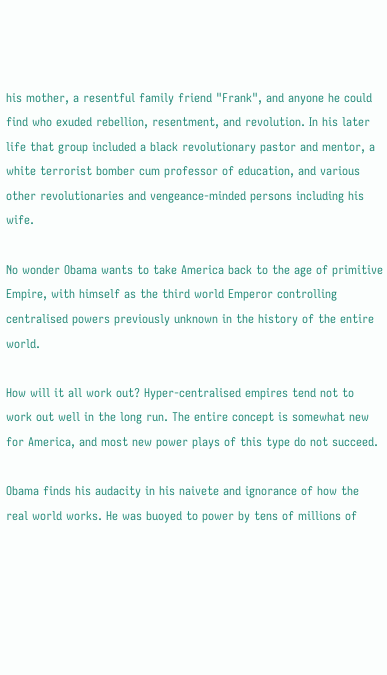his mother, a resentful family friend "Frank", and anyone he could find who exuded rebellion, resentment, and revolution. In his later life that group included a black revolutionary pastor and mentor, a white terrorist bomber cum professor of education, and various other revolutionaries and vengeance-minded persons including his wife.

No wonder Obama wants to take America back to the age of primitive Empire, with himself as the third world Emperor controlling centralised powers previously unknown in the history of the entire world.

How will it all work out? Hyper-centralised empires tend not to work out well in the long run. The entire concept is somewhat new for America, and most new power plays of this type do not succeed.

Obama finds his audacity in his naivete and ignorance of how the real world works. He was buoyed to power by tens of millions of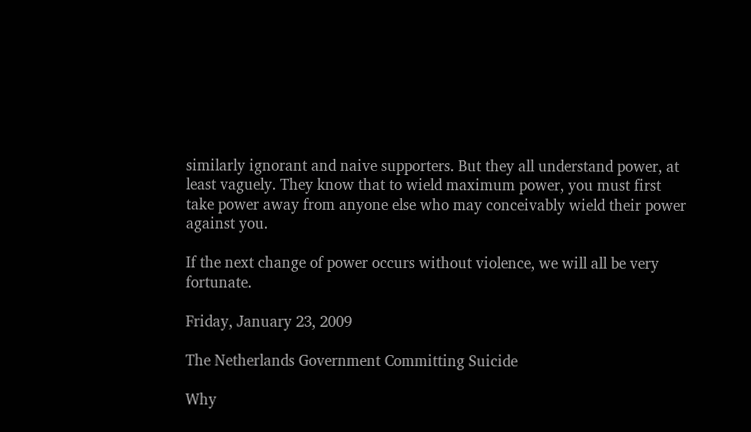similarly ignorant and naive supporters. But they all understand power, at least vaguely. They know that to wield maximum power, you must first take power away from anyone else who may conceivably wield their power against you.

If the next change of power occurs without violence, we will all be very fortunate.

Friday, January 23, 2009

The Netherlands Government Committing Suicide

Why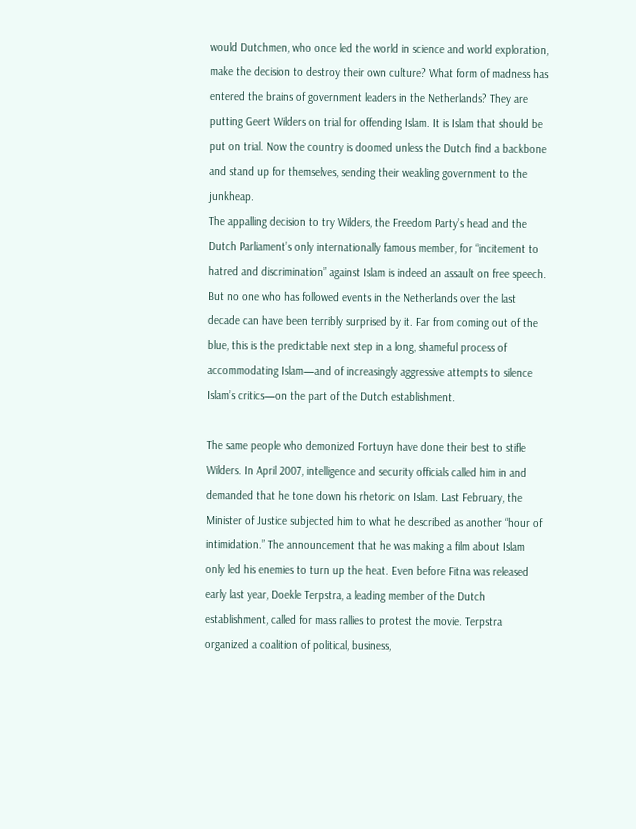would Dutchmen, who once led the world in science and world exploration, make the decision to destroy their own culture? What form of madness has entered the brains of government leaders in the Netherlands? They are putting Geert Wilders on trial for offending Islam. It is Islam that should be put on trial. Now the country is doomed unless the Dutch find a backbone and stand up for themselves, sending their weakling government to the junkheap.
The appalling decision to try Wilders, the Freedom Party’s head and the Dutch Parliament’s only internationally famous member, for “incitement to hatred and discrimination” against Islam is indeed an assault on free speech. But no one who has followed events in the Netherlands over the last decade can have been terribly surprised by it. Far from coming out of the blue, this is the predictable next step in a long, shameful process of accommodating Islam—and of increasingly aggressive attempts to silence Islam’s critics—on the part of the Dutch establishment.

The same people who demonized Fortuyn have done their best to stifle Wilders. In April 2007, intelligence and security officials called him in and demanded that he tone down his rhetoric on Islam. Last February, the Minister of Justice subjected him to what he described as another “hour of intimidation.” The announcement that he was making a film about Islam only led his enemies to turn up the heat. Even before Fitna was released early last year, Doekle Terpstra, a leading member of the Dutch establishment, called for mass rallies to protest the movie. Terpstra organized a coalition of political, business,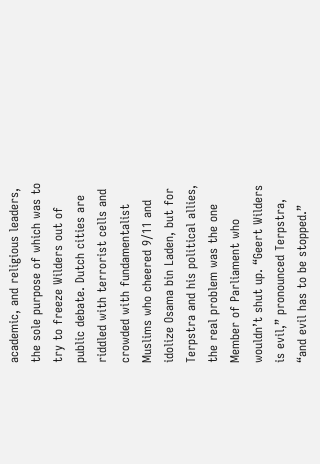academic, and religious leaders, the sole purpose of which was to try to freeze Wilders out of public debate. Dutch cities are riddled with terrorist cells and crowded with fundamentalist Muslims who cheered 9/11 and idolize Osama bin Laden, but for Terpstra and his political allies, the real problem was the one Member of Parliament who wouldn’t shut up. “Geert Wilders is evil,” pronounced Terpstra, “and evil has to be stopped.”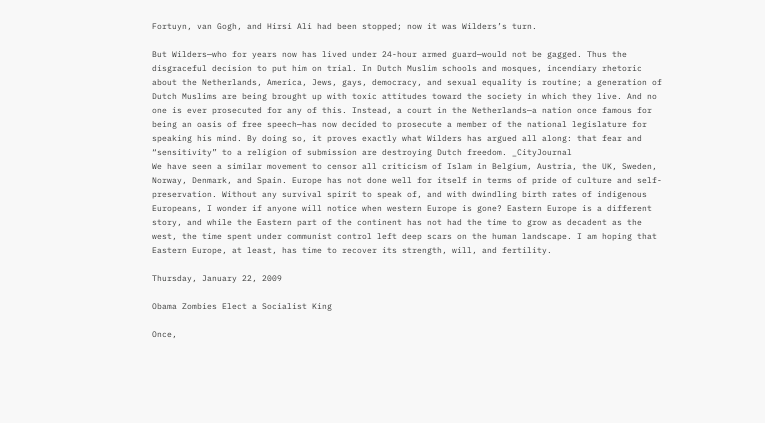Fortuyn, van Gogh, and Hirsi Ali had been stopped; now it was Wilders’s turn.

But Wilders—who for years now has lived under 24-hour armed guard—would not be gagged. Thus the disgraceful decision to put him on trial. In Dutch Muslim schools and mosques, incendiary rhetoric about the Netherlands, America, Jews, gays, democracy, and sexual equality is routine; a generation of Dutch Muslims are being brought up with toxic attitudes toward the society in which they live. And no one is ever prosecuted for any of this. Instead, a court in the Netherlands—a nation once famous for being an oasis of free speech—has now decided to prosecute a member of the national legislature for speaking his mind. By doing so, it proves exactly what Wilders has argued all along: that fear and “sensitivity” to a religion of submission are destroying Dutch freedom. _CityJournal
We have seen a similar movement to censor all criticism of Islam in Belgium, Austria, the UK, Sweden, Norway, Denmark, and Spain. Europe has not done well for itself in terms of pride of culture and self-preservation. Without any survival spirit to speak of, and with dwindling birth rates of indigenous Europeans, I wonder if anyone will notice when western Europe is gone? Eastern Europe is a different story, and while the Eastern part of the continent has not had the time to grow as decadent as the west, the time spent under communist control left deep scars on the human landscape. I am hoping that Eastern Europe, at least, has time to recover its strength, will, and fertility.

Thursday, January 22, 2009

Obama Zombies Elect a Socialist King

Once,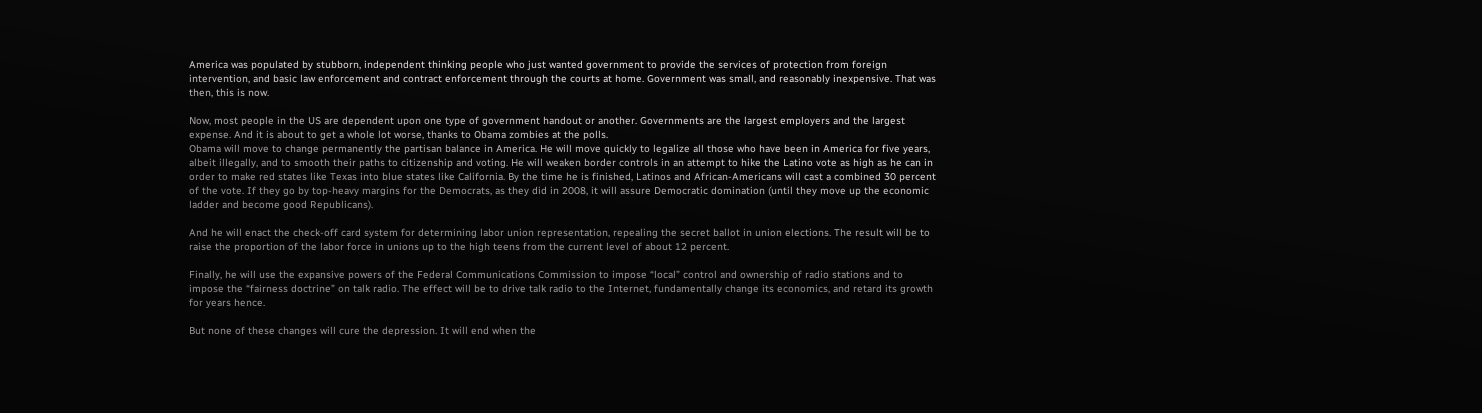America was populated by stubborn, independent thinking people who just wanted government to provide the services of protection from foreign intervention, and basic law enforcement and contract enforcement through the courts at home. Government was small, and reasonably inexpensive. That was then, this is now.

Now, most people in the US are dependent upon one type of government handout or another. Governments are the largest employers and the largest expense. And it is about to get a whole lot worse, thanks to Obama zombies at the polls.
Obama will move to change permanently the partisan balance in America. He will move quickly to legalize all those who have been in America for five years, albeit illegally, and to smooth their paths to citizenship and voting. He will weaken border controls in an attempt to hike the Latino vote as high as he can in order to make red states like Texas into blue states like California. By the time he is finished, Latinos and African-Americans will cast a combined 30 percent of the vote. If they go by top-heavy margins for the Democrats, as they did in 2008, it will assure Democratic domination (until they move up the economic ladder and become good Republicans).

And he will enact the check-off card system for determining labor union representation, repealing the secret ballot in union elections. The result will be to raise the proportion of the labor force in unions up to the high teens from the current level of about 12 percent.

Finally, he will use the expansive powers of the Federal Communications Commission to impose “local” control and ownership of radio stations and to impose the “fairness doctrine” on talk radio. The effect will be to drive talk radio to the Internet, fundamentally change its economics, and retard its growth for years hence.

But none of these changes will cure the depression. It will end when the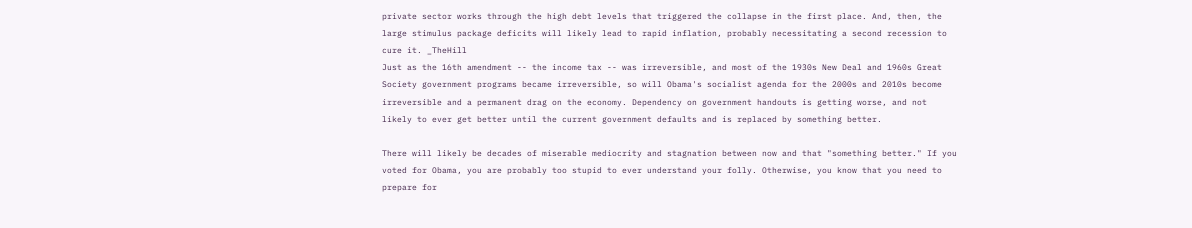private sector works through the high debt levels that triggered the collapse in the first place. And, then, the large stimulus package deficits will likely lead to rapid inflation, probably necessitating a second recession to cure it. _TheHill
Just as the 16th amendment -- the income tax -- was irreversible, and most of the 1930s New Deal and 1960s Great Society government programs became irreversible, so will Obama's socialist agenda for the 2000s and 2010s become irreversible and a permanent drag on the economy. Dependency on government handouts is getting worse, and not likely to ever get better until the current government defaults and is replaced by something better.

There will likely be decades of miserable mediocrity and stagnation between now and that "something better." If you voted for Obama, you are probably too stupid to ever understand your folly. Otherwise, you know that you need to prepare for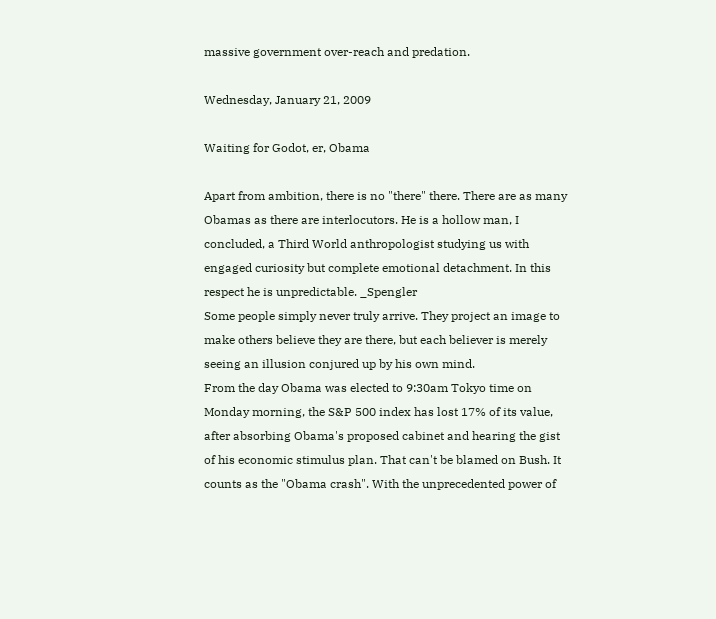massive government over-reach and predation.

Wednesday, January 21, 2009

Waiting for Godot, er, Obama

Apart from ambition, there is no "there" there. There are as many Obamas as there are interlocutors. He is a hollow man, I concluded, a Third World anthropologist studying us with engaged curiosity but complete emotional detachment. In this respect he is unpredictable. _Spengler
Some people simply never truly arrive. They project an image to make others believe they are there, but each believer is merely seeing an illusion conjured up by his own mind.
From the day Obama was elected to 9:30am Tokyo time on Monday morning, the S&P 500 index has lost 17% of its value, after absorbing Obama's proposed cabinet and hearing the gist of his economic stimulus plan. That can't be blamed on Bush. It counts as the "Obama crash". With the unprecedented power of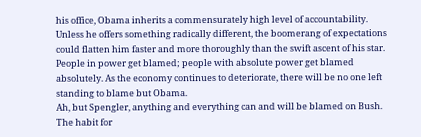his office, Obama inherits a commensurately high level of accountability. Unless he offers something radically different, the boomerang of expectations could flatten him faster and more thoroughly than the swift ascent of his star. People in power get blamed; people with absolute power get blamed absolutely. As the economy continues to deteriorate, there will be no one left standing to blame but Obama.
Ah, but Spengler, anything and everything can and will be blamed on Bush. The habit for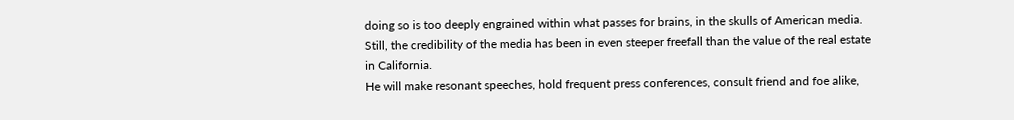doing so is too deeply engrained within what passes for brains, in the skulls of American media. Still, the credibility of the media has been in even steeper freefall than the value of the real estate in California.
He will make resonant speeches, hold frequent press conferences, consult friend and foe alike,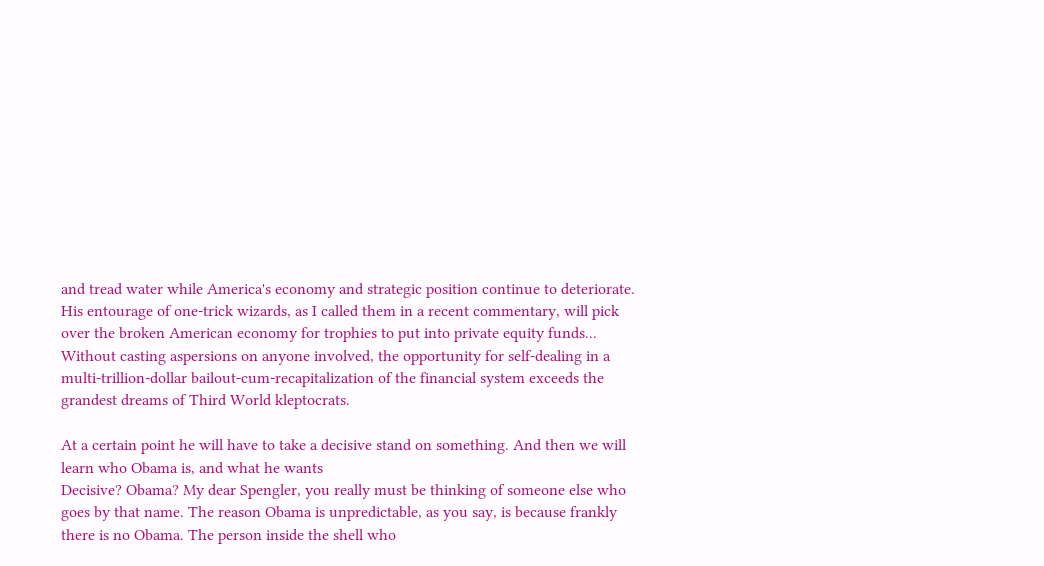and tread water while America's economy and strategic position continue to deteriorate. His entourage of one-trick wizards, as I called them in a recent commentary, will pick over the broken American economy for trophies to put into private equity funds... Without casting aspersions on anyone involved, the opportunity for self-dealing in a multi-trillion-dollar bailout-cum-recapitalization of the financial system exceeds the grandest dreams of Third World kleptocrats.

At a certain point he will have to take a decisive stand on something. And then we will learn who Obama is, and what he wants
Decisive? Obama? My dear Spengler, you really must be thinking of someone else who goes by that name. The reason Obama is unpredictable, as you say, is because frankly there is no Obama. The person inside the shell who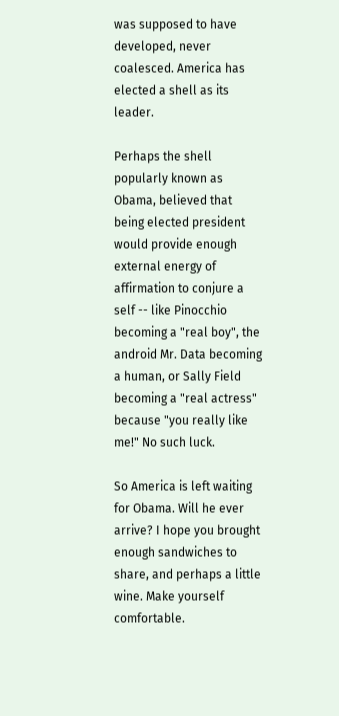was supposed to have developed, never coalesced. America has elected a shell as its leader.

Perhaps the shell popularly known as Obama, believed that being elected president would provide enough external energy of affirmation to conjure a self -- like Pinocchio becoming a "real boy", the android Mr. Data becoming a human, or Sally Field becoming a "real actress" because "you really like me!" No such luck.

So America is left waiting for Obama. Will he ever arrive? I hope you brought enough sandwiches to share, and perhaps a little wine. Make yourself comfortable.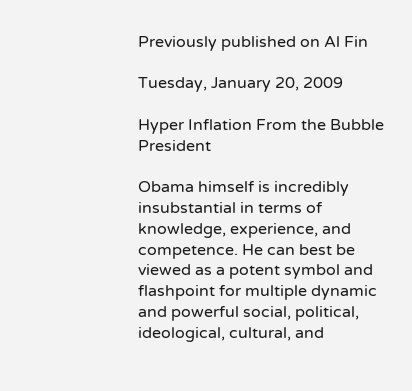Previously published on Al Fin

Tuesday, January 20, 2009

Hyper Inflation From the Bubble President

Obama himself is incredibly insubstantial in terms of knowledge, experience, and competence. He can best be viewed as a potent symbol and flashpoint for multiple dynamic and powerful social, political, ideological, cultural, and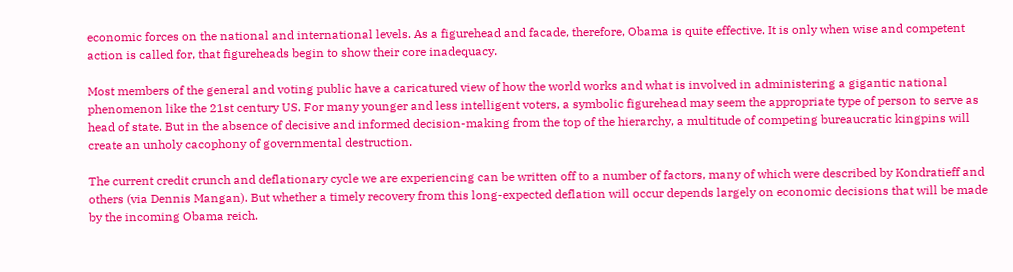economic forces on the national and international levels. As a figurehead and facade, therefore, Obama is quite effective. It is only when wise and competent action is called for, that figureheads begin to show their core inadequacy.

Most members of the general and voting public have a caricatured view of how the world works and what is involved in administering a gigantic national phenomenon like the 21st century US. For many younger and less intelligent voters, a symbolic figurehead may seem the appropriate type of person to serve as head of state. But in the absence of decisive and informed decision-making from the top of the hierarchy, a multitude of competing bureaucratic kingpins will create an unholy cacophony of governmental destruction.

The current credit crunch and deflationary cycle we are experiencing can be written off to a number of factors, many of which were described by Kondratieff and others (via Dennis Mangan). But whether a timely recovery from this long-expected deflation will occur depends largely on economic decisions that will be made by the incoming Obama reich.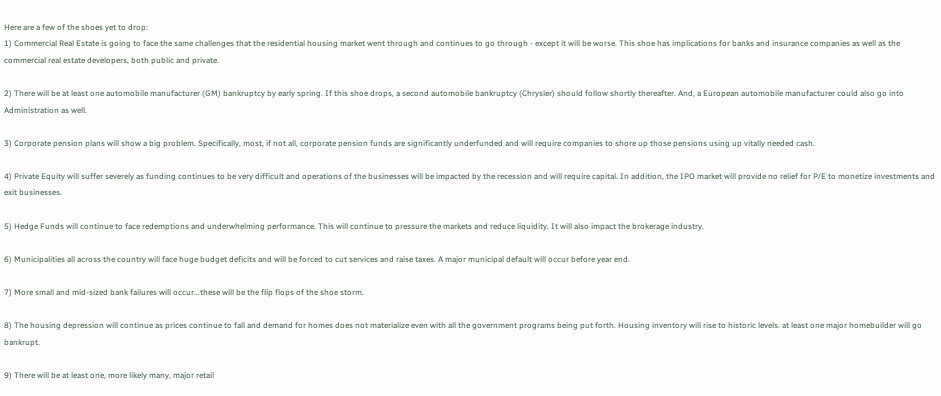Here are a few of the shoes yet to drop:
1) Commercial Real Estate is going to face the same challenges that the residential housing market went through and continues to go through - except it will be worse. This shoe has implications for banks and insurance companies as well as the commercial real estate developers, both public and private.

2) There will be at least one automobile manufacturer (GM) bankruptcy by early spring. If this shoe drops, a second automobile bankruptcy (Chrysler) should follow shortly thereafter. And, a European automobile manufacturer could also go into Administration as well.

3) Corporate pension plans will show a big problem. Specifically, most, if not all, corporate pension funds are significantly underfunded and will require companies to shore up those pensions using up vitally needed cash.

4) Private Equity will suffer severely as funding continues to be very difficult and operations of the businesses will be impacted by the recession and will require capital. In addition, the IPO market will provide no relief for P/E to monetize investments and exit businesses.

5) Hedge Funds will continue to face redemptions and underwhelming performance. This will continue to pressure the markets and reduce liquidity. It will also impact the brokerage industry.

6) Municipalities all across the country will face huge budget deficits and will be forced to cut services and raise taxes. A major municipal default will occur before year end.

7) More small and mid-sized bank failures will occur...these will be the flip flops of the shoe storm.

8) The housing depression will continue as prices continue to fall and demand for homes does not materialize even with all the government programs being put forth. Housing inventory will rise to historic levels. at least one major homebuilder will go bankrupt.

9) There will be at least one, more likely many, major retail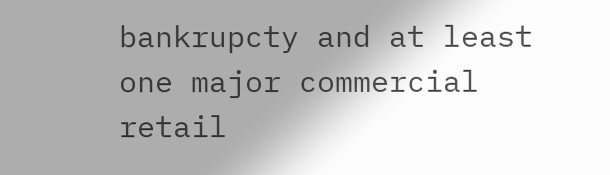bankrupcty and at least one major commercial retail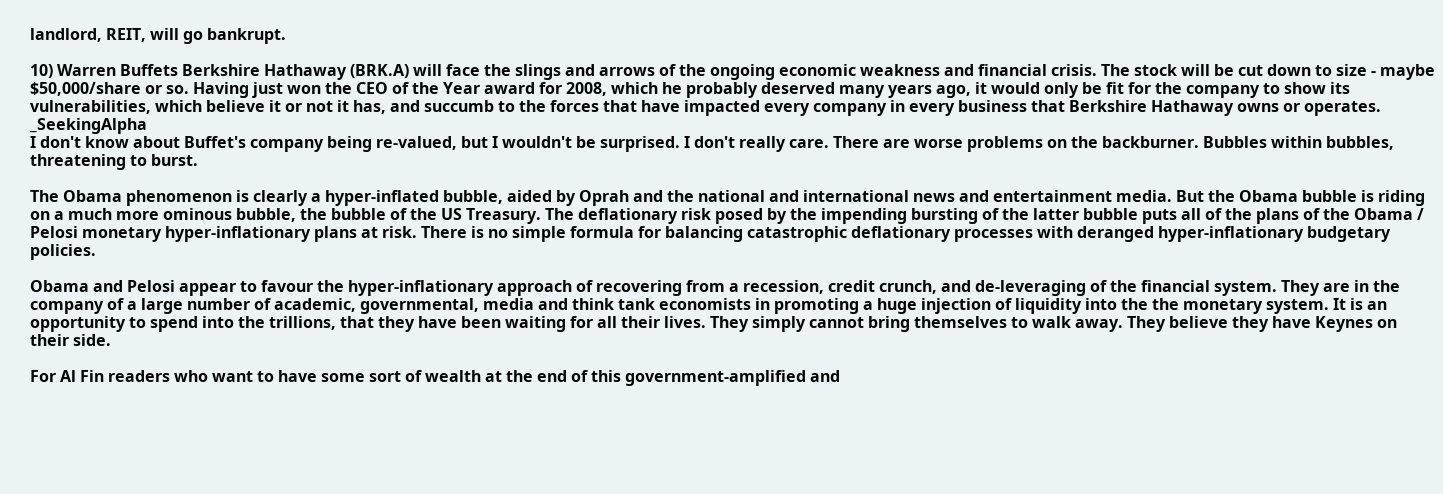landlord, REIT, will go bankrupt.

10) Warren Buffets Berkshire Hathaway (BRK.A) will face the slings and arrows of the ongoing economic weakness and financial crisis. The stock will be cut down to size - maybe $50,000/share or so. Having just won the CEO of the Year award for 2008, which he probably deserved many years ago, it would only be fit for the company to show its vulnerabilities, which believe it or not it has, and succumb to the forces that have impacted every company in every business that Berkshire Hathaway owns or operates. _SeekingAlpha
I don't know about Buffet's company being re-valued, but I wouldn't be surprised. I don't really care. There are worse problems on the backburner. Bubbles within bubbles, threatening to burst.

The Obama phenomenon is clearly a hyper-inflated bubble, aided by Oprah and the national and international news and entertainment media. But the Obama bubble is riding on a much more ominous bubble, the bubble of the US Treasury. The deflationary risk posed by the impending bursting of the latter bubble puts all of the plans of the Obama / Pelosi monetary hyper-inflationary plans at risk. There is no simple formula for balancing catastrophic deflationary processes with deranged hyper-inflationary budgetary policies.

Obama and Pelosi appear to favour the hyper-inflationary approach of recovering from a recession, credit crunch, and de-leveraging of the financial system. They are in the company of a large number of academic, governmental, media and think tank economists in promoting a huge injection of liquidity into the the monetary system. It is an opportunity to spend into the trillions, that they have been waiting for all their lives. They simply cannot bring themselves to walk away. They believe they have Keynes on their side.

For Al Fin readers who want to have some sort of wealth at the end of this government-amplified and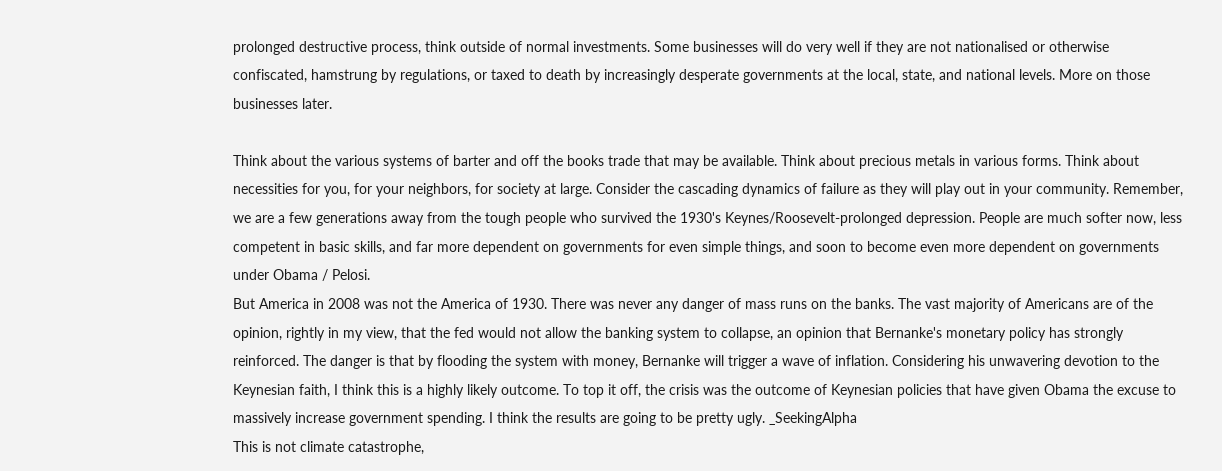prolonged destructive process, think outside of normal investments. Some businesses will do very well if they are not nationalised or otherwise confiscated, hamstrung by regulations, or taxed to death by increasingly desperate governments at the local, state, and national levels. More on those businesses later.

Think about the various systems of barter and off the books trade that may be available. Think about precious metals in various forms. Think about necessities for you, for your neighbors, for society at large. Consider the cascading dynamics of failure as they will play out in your community. Remember, we are a few generations away from the tough people who survived the 1930's Keynes/Roosevelt-prolonged depression. People are much softer now, less competent in basic skills, and far more dependent on governments for even simple things, and soon to become even more dependent on governments under Obama / Pelosi.
But America in 2008 was not the America of 1930. There was never any danger of mass runs on the banks. The vast majority of Americans are of the opinion, rightly in my view, that the fed would not allow the banking system to collapse, an opinion that Bernanke's monetary policy has strongly reinforced. The danger is that by flooding the system with money, Bernanke will trigger a wave of inflation. Considering his unwavering devotion to the Keynesian faith, I think this is a highly likely outcome. To top it off, the crisis was the outcome of Keynesian policies that have given Obama the excuse to massively increase government spending. I think the results are going to be pretty ugly. _SeekingAlpha
This is not climate catastrophe,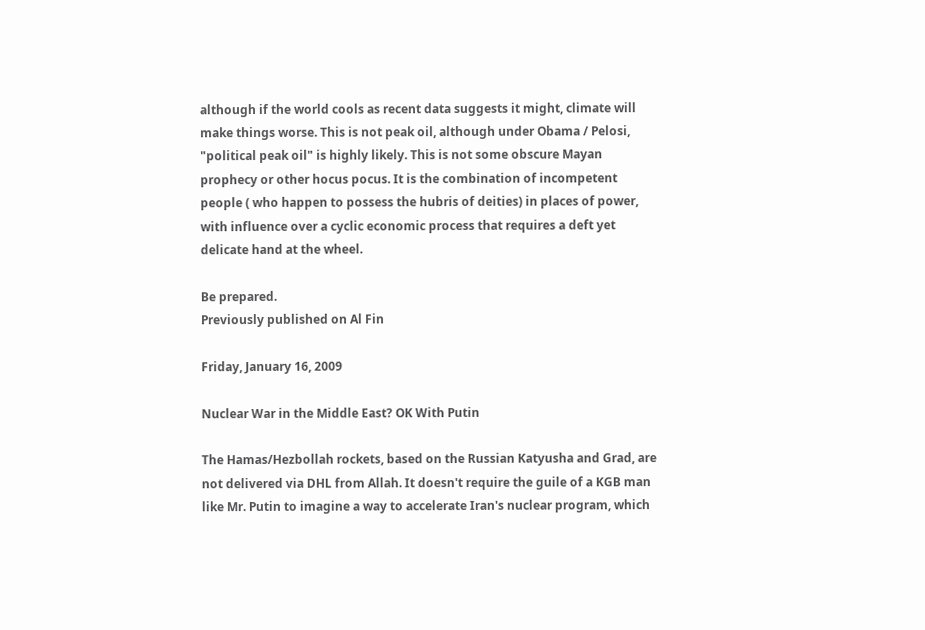although if the world cools as recent data suggests it might, climate will make things worse. This is not peak oil, although under Obama / Pelosi, "political peak oil" is highly likely. This is not some obscure Mayan prophecy or other hocus pocus. It is the combination of incompetent people ( who happen to possess the hubris of deities) in places of power, with influence over a cyclic economic process that requires a deft yet delicate hand at the wheel.

Be prepared.
Previously published on Al Fin

Friday, January 16, 2009

Nuclear War in the Middle East? OK With Putin

The Hamas/Hezbollah rockets, based on the Russian Katyusha and Grad, are not delivered via DHL from Allah. It doesn't require the guile of a KGB man like Mr. Putin to imagine a way to accelerate Iran's nuclear program, which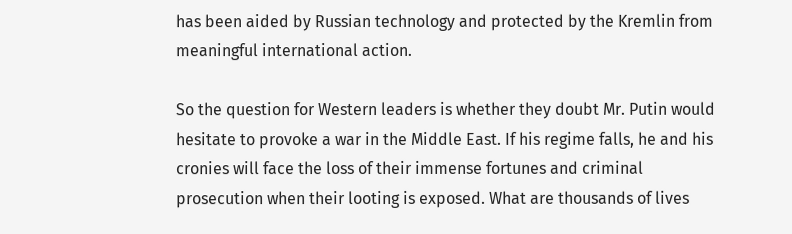has been aided by Russian technology and protected by the Kremlin from meaningful international action.

So the question for Western leaders is whether they doubt Mr. Putin would hesitate to provoke a war in the Middle East. If his regime falls, he and his cronies will face the loss of their immense fortunes and criminal prosecution when their looting is exposed. What are thousands of lives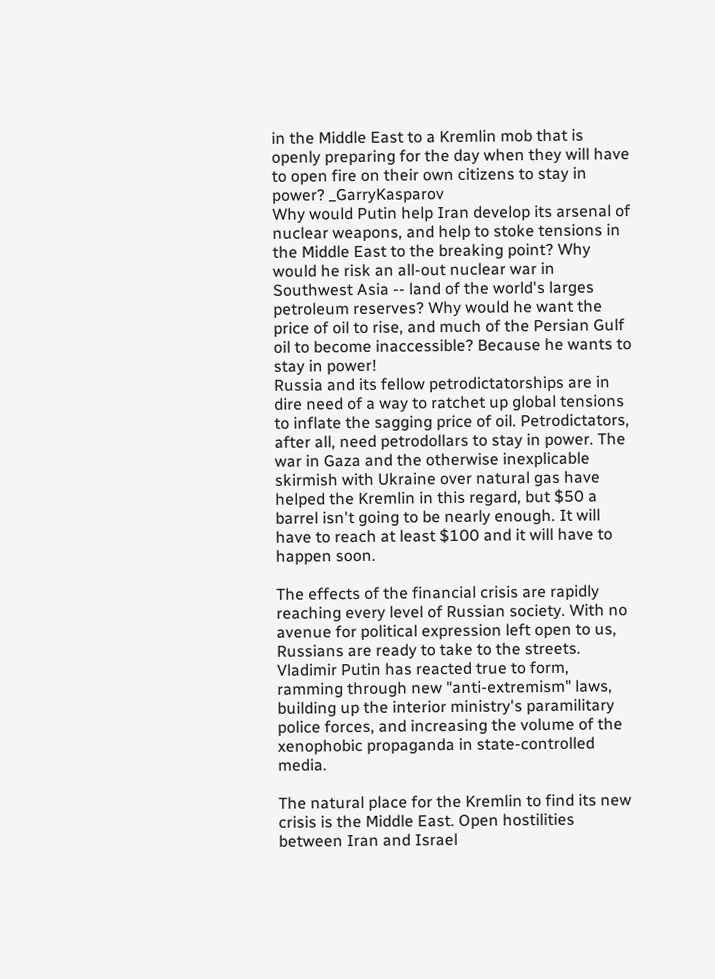in the Middle East to a Kremlin mob that is openly preparing for the day when they will have to open fire on their own citizens to stay in power? _GarryKasparov
Why would Putin help Iran develop its arsenal of nuclear weapons, and help to stoke tensions in the Middle East to the breaking point? Why would he risk an all-out nuclear war in Southwest Asia -- land of the world's larges petroleum reserves? Why would he want the price of oil to rise, and much of the Persian Gulf oil to become inaccessible? Because he wants to stay in power!
Russia and its fellow petrodictatorships are in dire need of a way to ratchet up global tensions to inflate the sagging price of oil. Petrodictators, after all, need petrodollars to stay in power. The war in Gaza and the otherwise inexplicable skirmish with Ukraine over natural gas have helped the Kremlin in this regard, but $50 a barrel isn't going to be nearly enough. It will have to reach at least $100 and it will have to happen soon.

The effects of the financial crisis are rapidly reaching every level of Russian society. With no avenue for political expression left open to us, Russians are ready to take to the streets. Vladimir Putin has reacted true to form, ramming through new "anti-extremism" laws, building up the interior ministry's paramilitary police forces, and increasing the volume of the xenophobic propaganda in state-controlled media.

The natural place for the Kremlin to find its new crisis is the Middle East. Open hostilities between Iran and Israel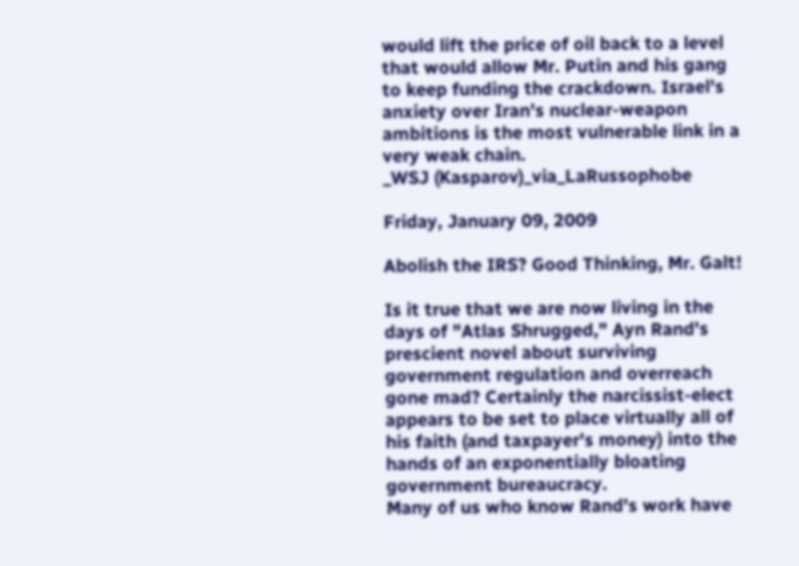would lift the price of oil back to a level that would allow Mr. Putin and his gang to keep funding the crackdown. Israel's anxiety over Iran's nuclear-weapon ambitions is the most vulnerable link in a very weak chain.
_WSJ (Kasparov)_via_LaRussophobe

Friday, January 09, 2009

Abolish the IRS? Good Thinking, Mr. Galt!

Is it true that we are now living in the days of "Atlas Shrugged," Ayn Rand's prescient novel about surviving government regulation and overreach gone mad? Certainly the narcissist-elect appears to be set to place virtually all of his faith (and taxpayer's money) into the hands of an exponentially bloating government bureaucracy.
Many of us who know Rand's work have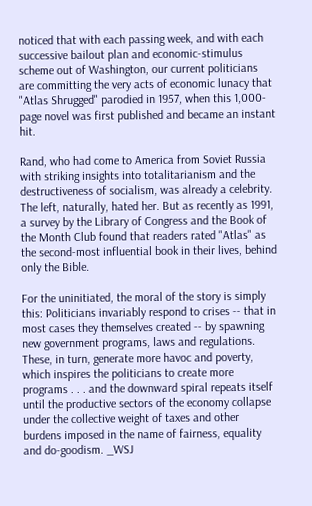noticed that with each passing week, and with each successive bailout plan and economic-stimulus scheme out of Washington, our current politicians are committing the very acts of economic lunacy that "Atlas Shrugged" parodied in 1957, when this 1,000-page novel was first published and became an instant hit.

Rand, who had come to America from Soviet Russia with striking insights into totalitarianism and the destructiveness of socialism, was already a celebrity. The left, naturally, hated her. But as recently as 1991, a survey by the Library of Congress and the Book of the Month Club found that readers rated "Atlas" as the second-most influential book in their lives, behind only the Bible.

For the uninitiated, the moral of the story is simply this: Politicians invariably respond to crises -- that in most cases they themselves created -- by spawning new government programs, laws and regulations. These, in turn, generate more havoc and poverty, which inspires the politicians to create more programs . . . and the downward spiral repeats itself until the productive sectors of the economy collapse under the collective weight of taxes and other burdens imposed in the name of fairness, equality and do-goodism. _WSJ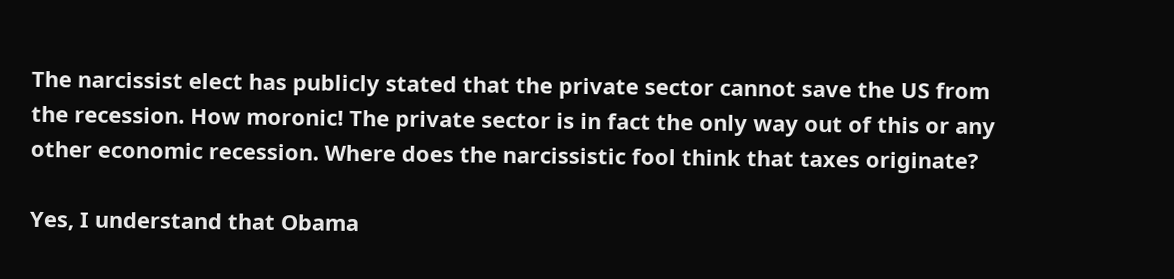The narcissist elect has publicly stated that the private sector cannot save the US from the recession. How moronic! The private sector is in fact the only way out of this or any other economic recession. Where does the narcissistic fool think that taxes originate?

Yes, I understand that Obama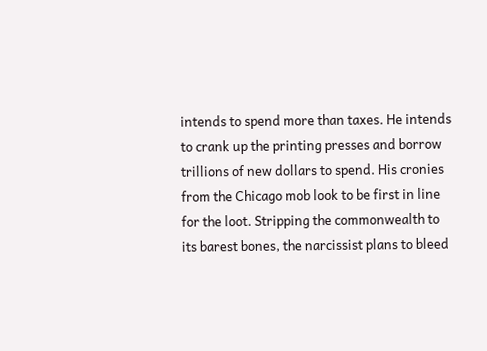intends to spend more than taxes. He intends to crank up the printing presses and borrow trillions of new dollars to spend. His cronies from the Chicago mob look to be first in line for the loot. Stripping the commonwealth to its barest bones, the narcissist plans to bleed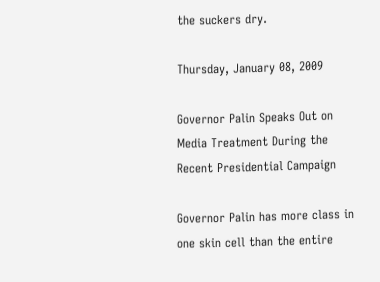the suckers dry.

Thursday, January 08, 2009

Governor Palin Speaks Out on Media Treatment During the Recent Presidential Campaign

Governor Palin has more class in one skin cell than the entire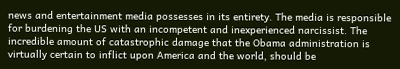news and entertainment media possesses in its entirety. The media is responsible for burdening the US with an incompetent and inexperienced narcissist. The incredible amount of catastrophic damage that the Obama administration is virtually certain to inflict upon America and the world, should be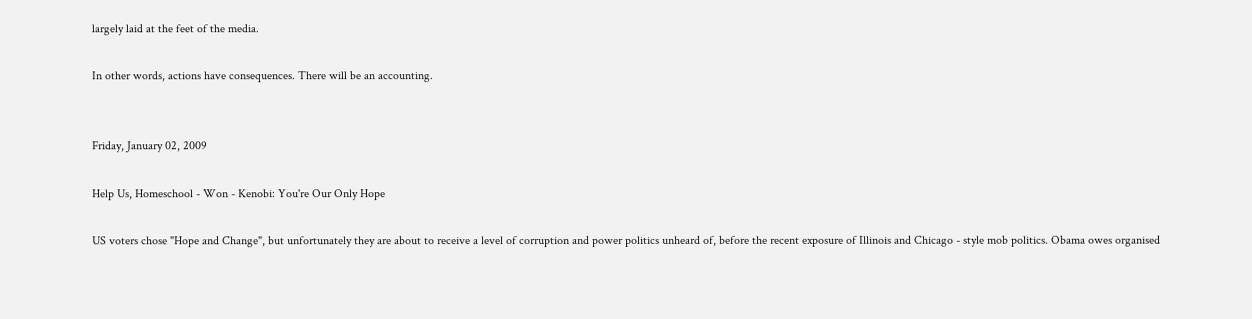largely laid at the feet of the media.

In other words, actions have consequences. There will be an accounting.


Friday, January 02, 2009

Help Us, Homeschool - Won - Kenobi: You're Our Only Hope

US voters chose "Hope and Change", but unfortunately they are about to receive a level of corruption and power politics unheard of, before the recent exposure of Illinois and Chicago - style mob politics. Obama owes organised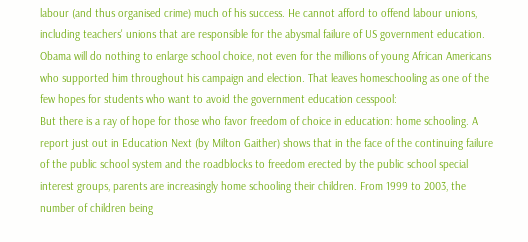labour (and thus organised crime) much of his success. He cannot afford to offend labour unions, including teachers' unions that are responsible for the abysmal failure of US government education. Obama will do nothing to enlarge school choice, not even for the millions of young African Americans who supported him throughout his campaign and election. That leaves homeschooling as one of the few hopes for students who want to avoid the government education cesspool:
But there is a ray of hope for those who favor freedom of choice in education: home schooling. A report just out in Education Next (by Milton Gaither) shows that in the face of the continuing failure of the public school system and the roadblocks to freedom erected by the public school special interest groups, parents are increasingly home schooling their children. From 1999 to 2003, the number of children being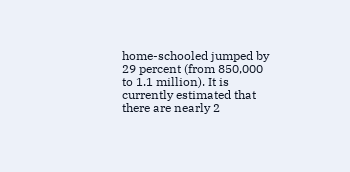home-schooled jumped by 29 percent (from 850,000 to 1.1 million). It is currently estimated that there are nearly 2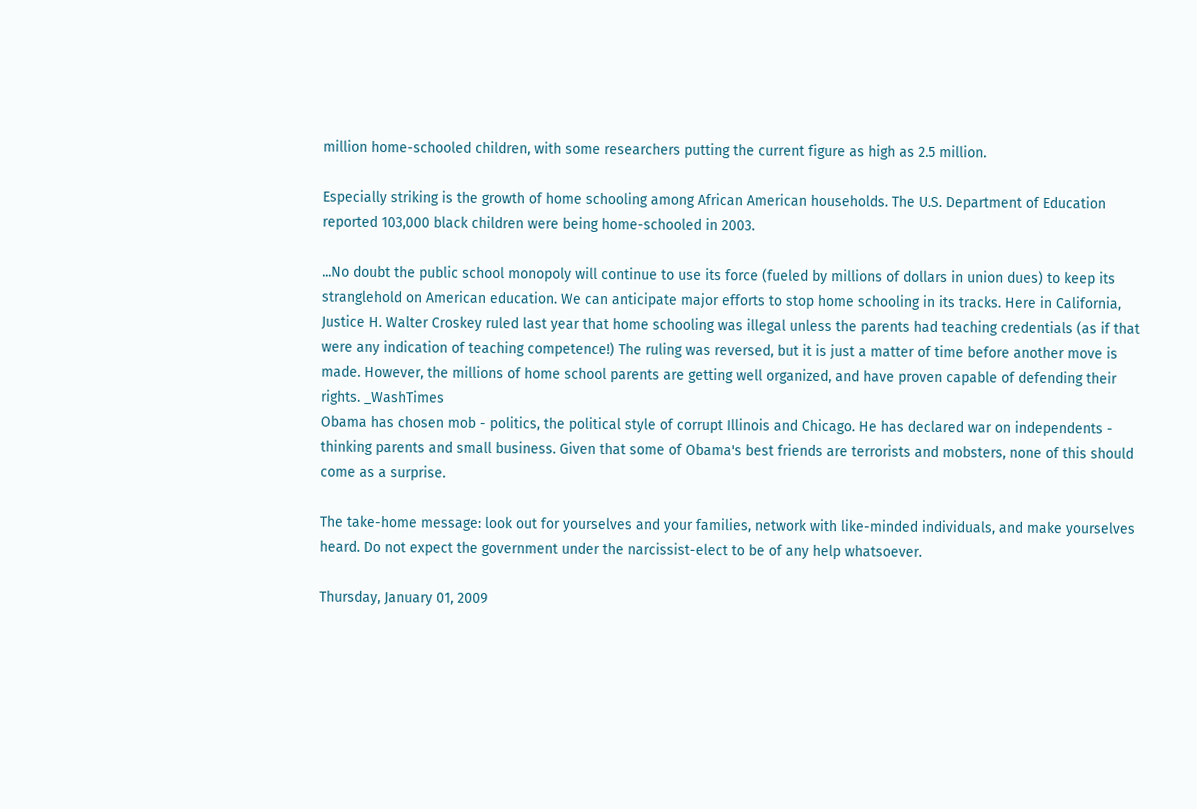million home-schooled children, with some researchers putting the current figure as high as 2.5 million.

Especially striking is the growth of home schooling among African American households. The U.S. Department of Education reported 103,000 black children were being home-schooled in 2003.

...No doubt the public school monopoly will continue to use its force (fueled by millions of dollars in union dues) to keep its stranglehold on American education. We can anticipate major efforts to stop home schooling in its tracks. Here in California, Justice H. Walter Croskey ruled last year that home schooling was illegal unless the parents had teaching credentials (as if that were any indication of teaching competence!) The ruling was reversed, but it is just a matter of time before another move is made. However, the millions of home school parents are getting well organized, and have proven capable of defending their rights. _WashTimes
Obama has chosen mob - politics, the political style of corrupt Illinois and Chicago. He has declared war on independents - thinking parents and small business. Given that some of Obama's best friends are terrorists and mobsters, none of this should come as a surprise.

The take-home message: look out for yourselves and your families, network with like-minded individuals, and make yourselves heard. Do not expect the government under the narcissist-elect to be of any help whatsoever.

Thursday, January 01, 2009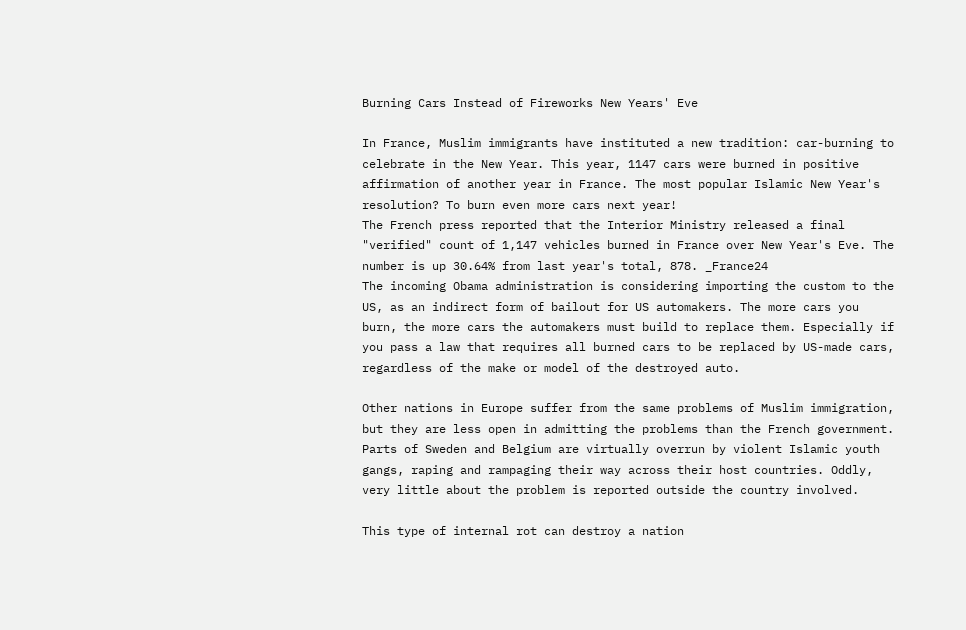Burning Cars Instead of Fireworks New Years' Eve

In France, Muslim immigrants have instituted a new tradition: car-burning to celebrate in the New Year. This year, 1147 cars were burned in positive affirmation of another year in France. The most popular Islamic New Year's resolution? To burn even more cars next year!
The French press reported that the Interior Ministry released a final "verified" count of 1,147 vehicles burned in France over New Year's Eve. The number is up 30.64% from last year's total, 878. _France24
The incoming Obama administration is considering importing the custom to the US, as an indirect form of bailout for US automakers. The more cars you burn, the more cars the automakers must build to replace them. Especially if you pass a law that requires all burned cars to be replaced by US-made cars, regardless of the make or model of the destroyed auto.

Other nations in Europe suffer from the same problems of Muslim immigration, but they are less open in admitting the problems than the French government. Parts of Sweden and Belgium are virtually overrun by violent Islamic youth gangs, raping and rampaging their way across their host countries. Oddly, very little about the problem is reported outside the country involved.

This type of internal rot can destroy a nation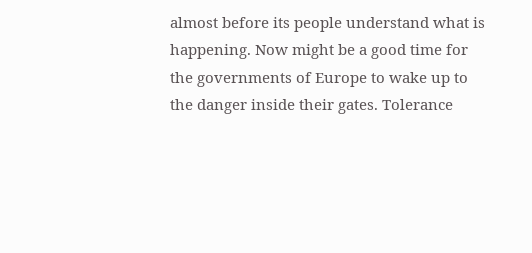almost before its people understand what is happening. Now might be a good time for the governments of Europe to wake up to the danger inside their gates. Tolerance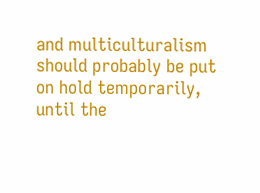and multiculturalism should probably be put on hold temporarily, until the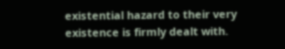existential hazard to their very existence is firmly dealt with.